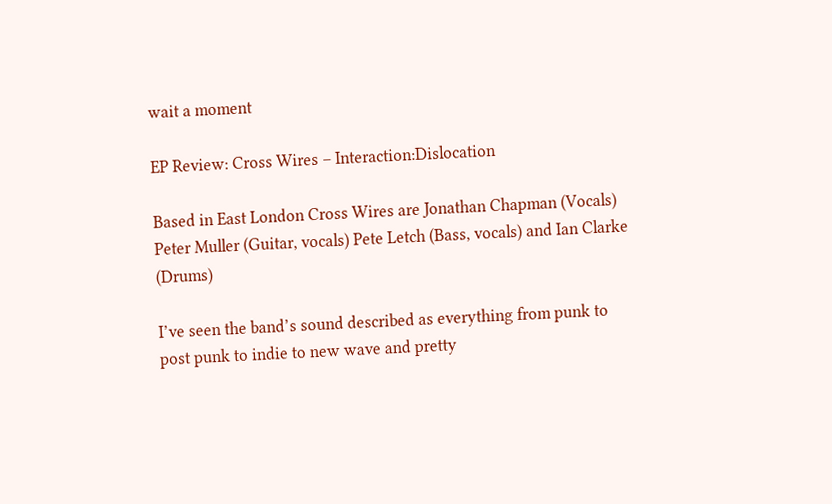wait a moment

EP Review: Cross Wires – Interaction:Dislocation

Based in East London Cross Wires are Jonathan Chapman (Vocals) Peter Muller (Guitar, vocals) Pete Letch (Bass, vocals) and Ian Clarke (Drums)

I’ve seen the band’s sound described as everything from punk to post punk to indie to new wave and pretty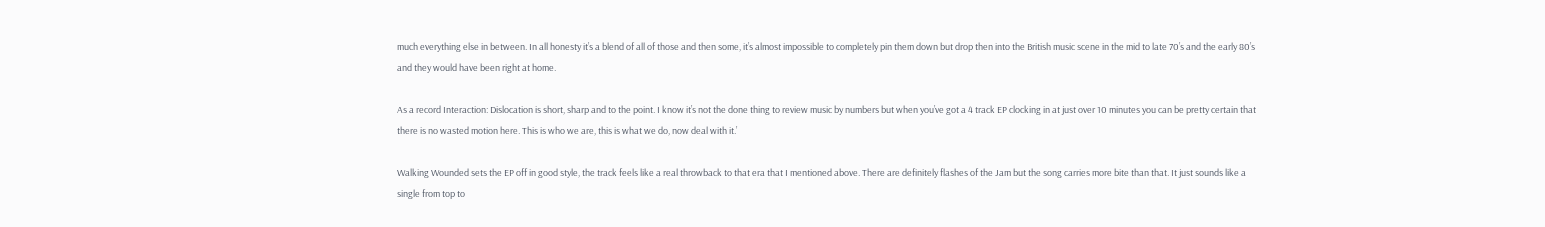much everything else in between. In all honesty it’s a blend of all of those and then some, it’s almost impossible to completely pin them down but drop then into the British music scene in the mid to late 70’s and the early 80’s and they would have been right at home.

As a record Interaction: Dislocation is short, sharp and to the point. I know it’s not the done thing to review music by numbers but when you’ve got a 4 track EP clocking in at just over 10 minutes you can be pretty certain that there is no wasted motion here. This is who we are, this is what we do, now deal with it.’

Walking Wounded sets the EP off in good style, the track feels like a real throwback to that era that I mentioned above. There are definitely flashes of the Jam but the song carries more bite than that. It just sounds like a single from top to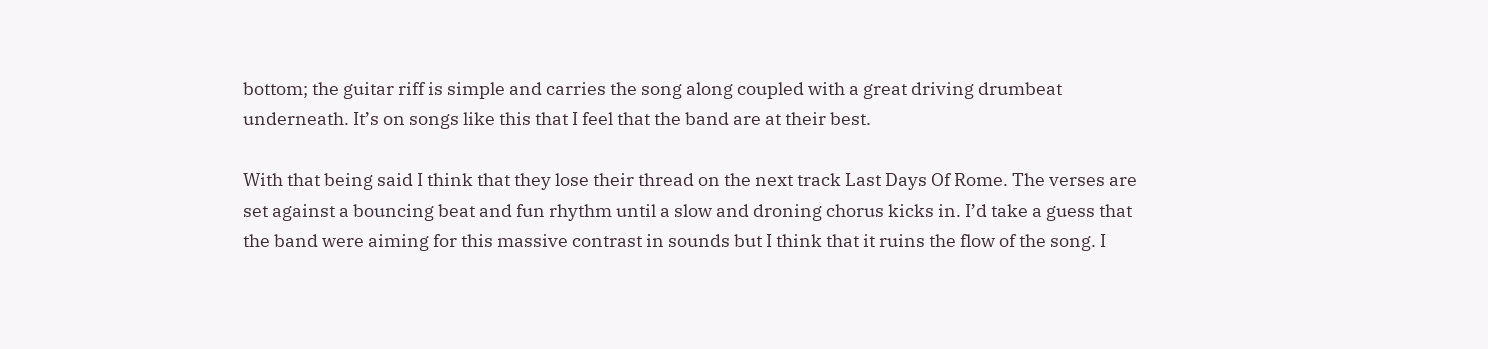bottom; the guitar riff is simple and carries the song along coupled with a great driving drumbeat underneath. It’s on songs like this that I feel that the band are at their best.

With that being said I think that they lose their thread on the next track Last Days Of Rome. The verses are set against a bouncing beat and fun rhythm until a slow and droning chorus kicks in. I’d take a guess that the band were aiming for this massive contrast in sounds but I think that it ruins the flow of the song. I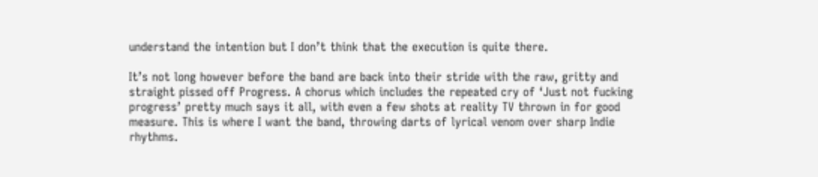understand the intention but I don’t think that the execution is quite there.

It’s not long however before the band are back into their stride with the raw, gritty and straight pissed off Progress. A chorus which includes the repeated cry of ‘Just not fucking progress’ pretty much says it all, with even a few shots at reality TV thrown in for good measure. This is where I want the band, throwing darts of lyrical venom over sharp Indie rhythms.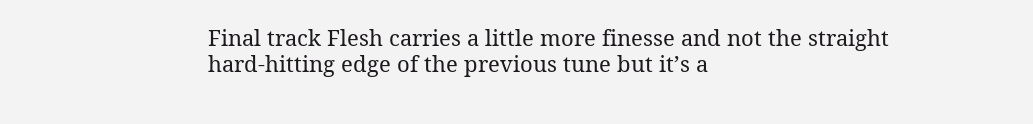Final track Flesh carries a little more finesse and not the straight hard-hitting edge of the previous tune but it’s a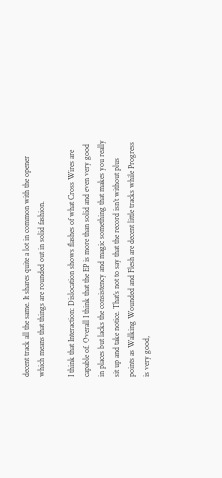decent track all the same. It shares quite a lot in common with the opener which means that things are rounded out in solid fashion.

I think that Interaction: Dislocation shows flashes of what Cross Wires are capable of. Overall I think that the EP is more than solid and even very good in places but lacks the consistency and magic something that makes you really sit up and take notice. That’s not to say that the record isn’t without plus points as Walking Wounded and Flesh are decent little tracks while Progress is very good,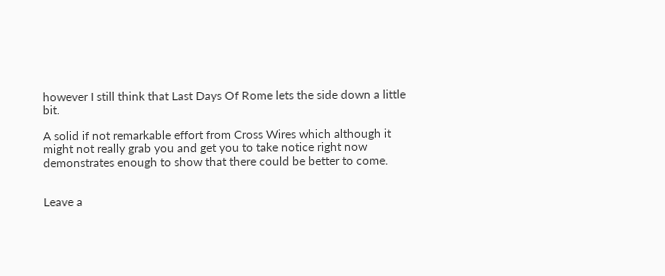however I still think that Last Days Of Rome lets the side down a little bit.

A solid if not remarkable effort from Cross Wires which although it might not really grab you and get you to take notice right now demonstrates enough to show that there could be better to come.


Leave a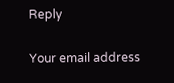Reply

Your email address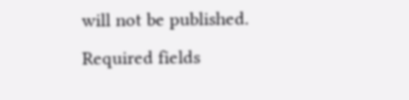will not be published. Required fields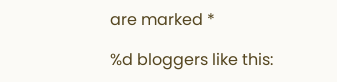are marked *

%d bloggers like this: